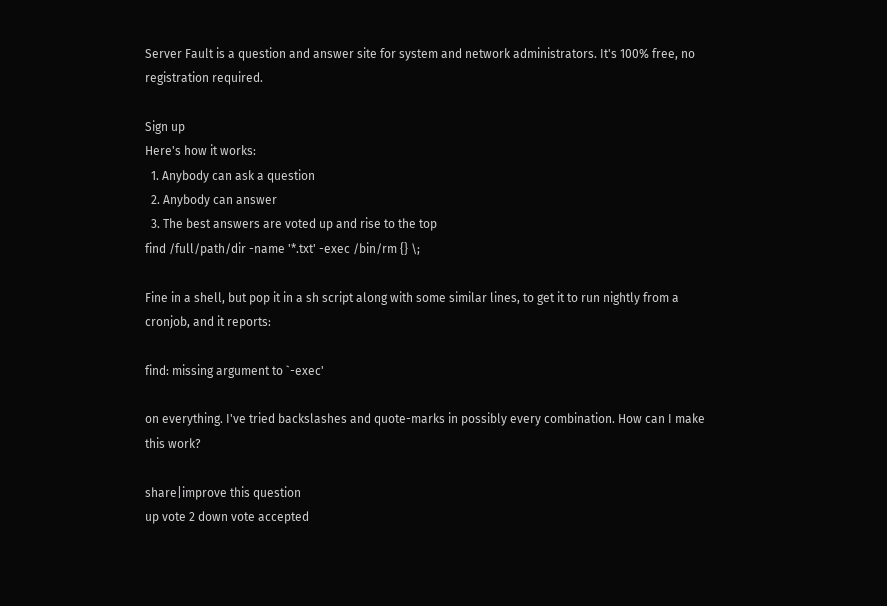Server Fault is a question and answer site for system and network administrators. It's 100% free, no registration required.

Sign up
Here's how it works:
  1. Anybody can ask a question
  2. Anybody can answer
  3. The best answers are voted up and rise to the top
find /full/path/dir -name '*.txt' -exec /bin/rm {} \;

Fine in a shell, but pop it in a sh script along with some similar lines, to get it to run nightly from a cronjob, and it reports:

find: missing argument to `-exec'

on everything. I've tried backslashes and quote-marks in possibly every combination. How can I make this work?

share|improve this question
up vote 2 down vote accepted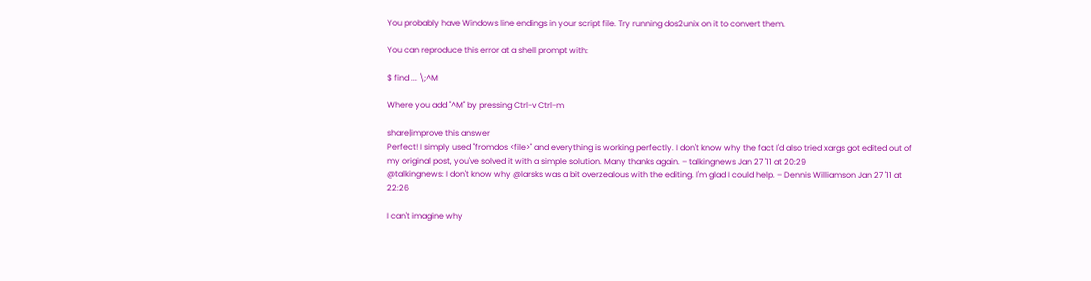You probably have Windows line endings in your script file. Try running dos2unix on it to convert them.

You can reproduce this error at a shell prompt with:

$ find ... \;^M

Where you add "^M" by pressing Ctrl-v Ctrl-m

share|improve this answer
Perfect! I simply used "fromdos <file>" and everything is working perfectly. I don't know why the fact I'd also tried xargs got edited out of my original post, you've solved it with a simple solution. Many thanks again. – talkingnews Jan 27 '11 at 20:29
@talkingnews: I don't know why @larsks was a bit overzealous with the editing. I'm glad I could help. – Dennis Williamson Jan 27 '11 at 22:26

I can't imagine why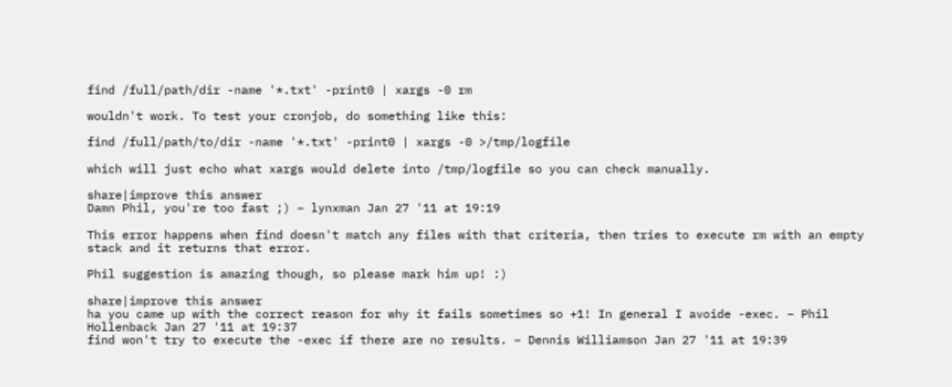find /full/path/dir -name '*.txt' -print0 | xargs -0 rm

wouldn't work. To test your cronjob, do something like this:

find /full/path/to/dir -name '*.txt' -print0 | xargs -0 >/tmp/logfile

which will just echo what xargs would delete into /tmp/logfile so you can check manually.

share|improve this answer
Damn Phil, you're too fast ;) – lynxman Jan 27 '11 at 19:19

This error happens when find doesn't match any files with that criteria, then tries to execute rm with an empty stack and it returns that error.

Phil suggestion is amazing though, so please mark him up! :)

share|improve this answer
ha you came up with the correct reason for why it fails sometimes so +1! In general I avoide -exec. – Phil Hollenback Jan 27 '11 at 19:37
find won't try to execute the -exec if there are no results. – Dennis Williamson Jan 27 '11 at 19:39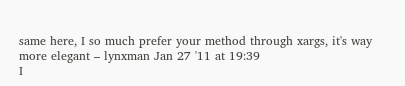same here, I so much prefer your method through xargs, it's way more elegant – lynxman Jan 27 '11 at 19:39
I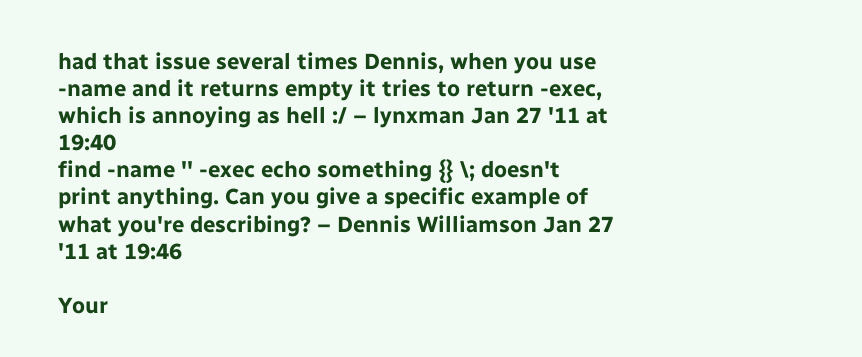had that issue several times Dennis, when you use -name and it returns empty it tries to return -exec, which is annoying as hell :/ – lynxman Jan 27 '11 at 19:40
find -name '' -exec echo something {} \; doesn't print anything. Can you give a specific example of what you're describing? – Dennis Williamson Jan 27 '11 at 19:46

Your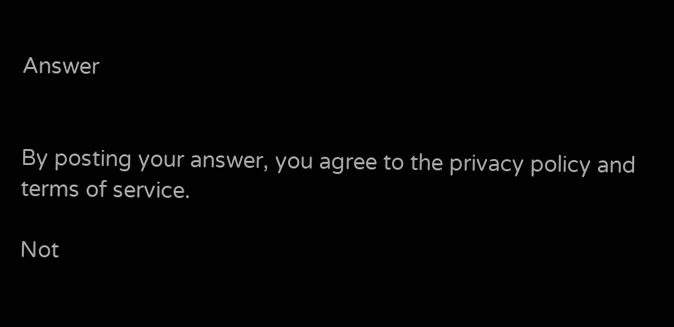Answer


By posting your answer, you agree to the privacy policy and terms of service.

Not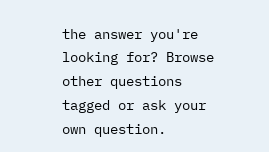the answer you're looking for? Browse other questions tagged or ask your own question.